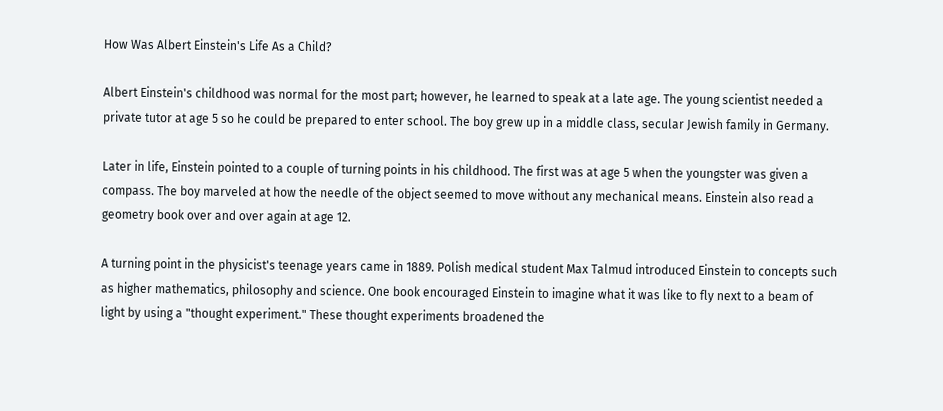How Was Albert Einstein's Life As a Child?

Albert Einstein's childhood was normal for the most part; however, he learned to speak at a late age. The young scientist needed a private tutor at age 5 so he could be prepared to enter school. The boy grew up in a middle class, secular Jewish family in Germany.

Later in life, Einstein pointed to a couple of turning points in his childhood. The first was at age 5 when the youngster was given a compass. The boy marveled at how the needle of the object seemed to move without any mechanical means. Einstein also read a geometry book over and over again at age 12.

A turning point in the physicist's teenage years came in 1889. Polish medical student Max Talmud introduced Einstein to concepts such as higher mathematics, philosophy and science. One book encouraged Einstein to imagine what it was like to fly next to a beam of light by using a "thought experiment." These thought experiments broadened the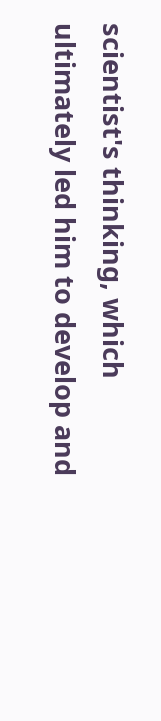scientist's thinking, which ultimately led him to develop and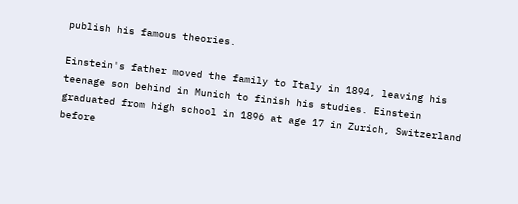publish his famous theories.

Einstein's father moved the family to Italy in 1894, leaving his teenage son behind in Munich to finish his studies. Einstein graduated from high school in 1896 at age 17 in Zurich, Switzerland before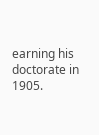earning his doctorate in 1905.